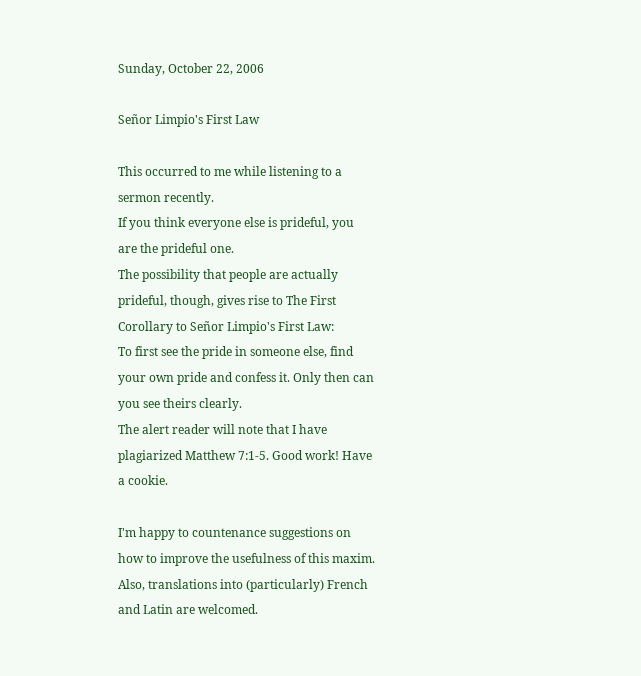Sunday, October 22, 2006

Señor Limpio's First Law

This occurred to me while listening to a sermon recently.
If you think everyone else is prideful, you are the prideful one.
The possibility that people are actually prideful, though, gives rise to The First Corollary to Señor Limpio's First Law:
To first see the pride in someone else, find your own pride and confess it. Only then can you see theirs clearly.
The alert reader will note that I have plagiarized Matthew 7:1-5. Good work! Have a cookie.

I'm happy to countenance suggestions on how to improve the usefulness of this maxim. Also, translations into (particularly) French and Latin are welcomed.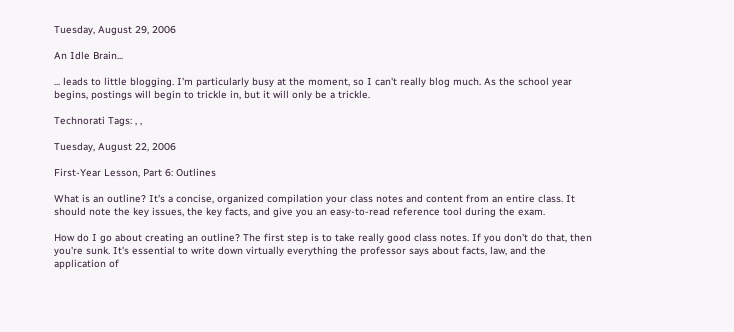Tuesday, August 29, 2006

An Idle Brain...

... leads to little blogging. I'm particularly busy at the moment, so I can't really blog much. As the school year begins, postings will begin to trickle in, but it will only be a trickle.

Technorati Tags: , ,

Tuesday, August 22, 2006

First-Year Lesson, Part 6: Outlines

What is an outline? It's a concise, organized compilation your class notes and content from an entire class. It should note the key issues, the key facts, and give you an easy-to-read reference tool during the exam.

How do I go about creating an outline? The first step is to take really good class notes. If you don't do that, then you're sunk. It's essential to write down virtually everything the professor says about facts, law, and the application of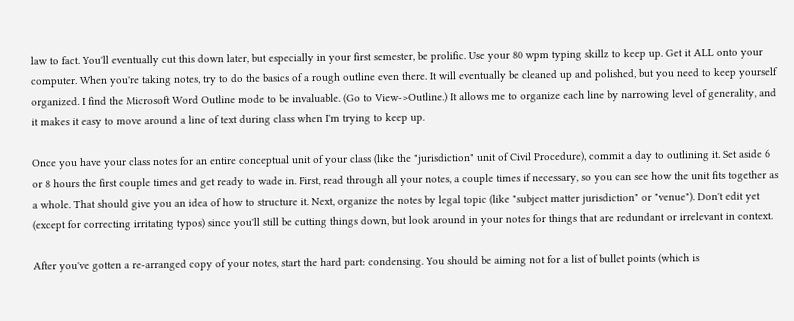law to fact. You'll eventually cut this down later, but especially in your first semester, be prolific. Use your 80 wpm typing skillz to keep up. Get it ALL onto your computer. When you're taking notes, try to do the basics of a rough outline even there. It will eventually be cleaned up and polished, but you need to keep yourself organized. I find the Microsoft Word Outline mode to be invaluable. (Go to View->Outline.) It allows me to organize each line by narrowing level of generality, and it makes it easy to move around a line of text during class when I'm trying to keep up.

Once you have your class notes for an entire conceptual unit of your class (like the "jurisdiction" unit of Civil Procedure), commit a day to outlining it. Set aside 6 or 8 hours the first couple times and get ready to wade in. First, read through all your notes, a couple times if necessary, so you can see how the unit fits together as a whole. That should give you an idea of how to structure it. Next, organize the notes by legal topic (like "subject matter jurisdiction" or "venue"). Don't edit yet (except for correcting irritating typos) since you'll still be cutting things down, but look around in your notes for things that are redundant or irrelevant in context.

After you've gotten a re-arranged copy of your notes, start the hard part: condensing. You should be aiming not for a list of bullet points (which is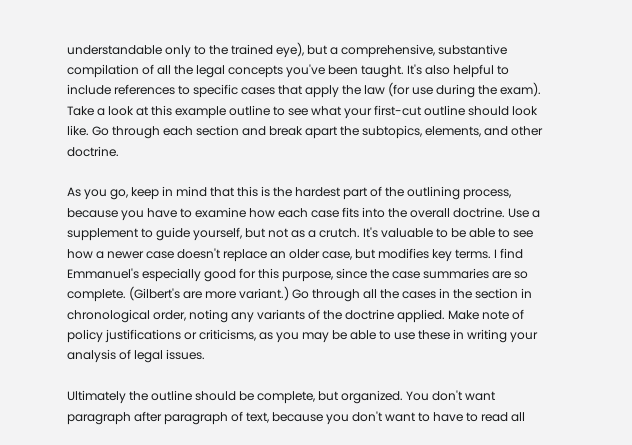understandable only to the trained eye), but a comprehensive, substantive compilation of all the legal concepts you've been taught. It's also helpful to include references to specific cases that apply the law (for use during the exam). Take a look at this example outline to see what your first-cut outline should look like. Go through each section and break apart the subtopics, elements, and other doctrine.

As you go, keep in mind that this is the hardest part of the outlining process, because you have to examine how each case fits into the overall doctrine. Use a supplement to guide yourself, but not as a crutch. It's valuable to be able to see how a newer case doesn't replace an older case, but modifies key terms. I find Emmanuel's especially good for this purpose, since the case summaries are so complete. (Gilbert's are more variant.) Go through all the cases in the section in chronological order, noting any variants of the doctrine applied. Make note of policy justifications or criticisms, as you may be able to use these in writing your analysis of legal issues.

Ultimately the outline should be complete, but organized. You don't want paragraph after paragraph of text, because you don't want to have to read all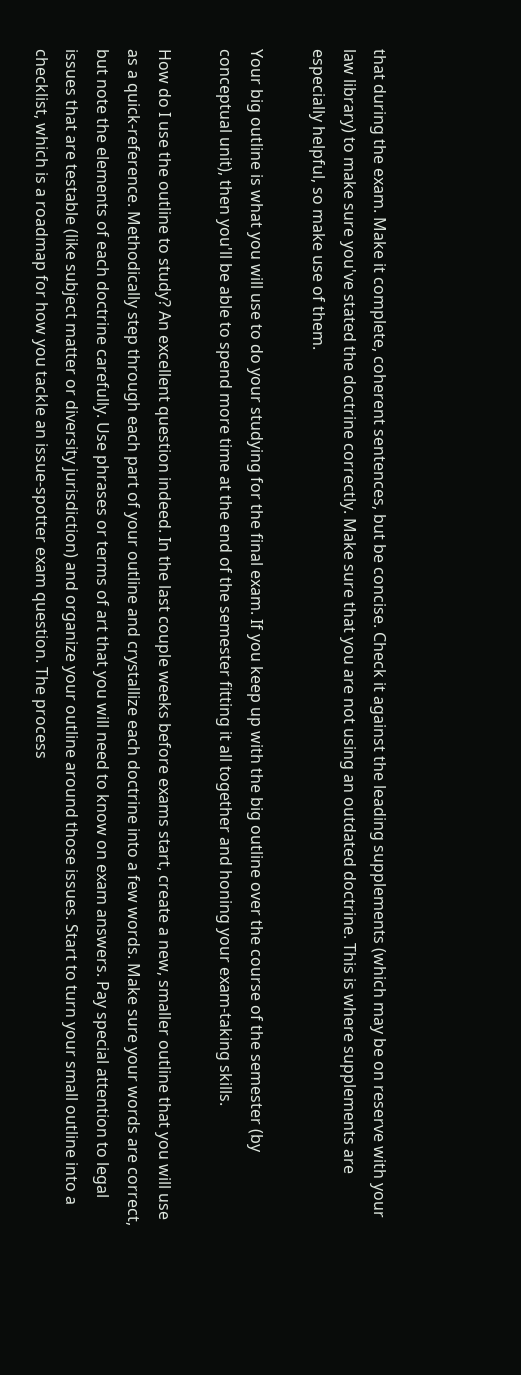that during the exam. Make it complete, coherent sentences, but be concise. Check it against the leading supplements (which may be on reserve with your law library) to make sure you've stated the doctrine correctly. Make sure that you are not using an outdated doctrine. This is where supplements are especially helpful, so make use of them.

Your big outline is what you will use to do your studying for the final exam. If you keep up with the big outline over the course of the semester (by conceptual unit), then you'll be able to spend more time at the end of the semester fitting it all together and honing your exam-taking skills.

How do I use the outline to study? An excellent question indeed. In the last couple weeks before exams start, create a new, smaller outline that you will use as a quick-reference. Methodically step through each part of your outline and crystallize each doctrine into a few words. Make sure your words are correct, but note the elements of each doctrine carefully. Use phrases or terms of art that you will need to know on exam answers. Pay special attention to legal issues that are testable (like subject matter or diversity jurisdiction) and organize your outline around those issues. Start to turn your small outline into a checklist, which is a roadmap for how you tackle an issue-spotter exam question. The process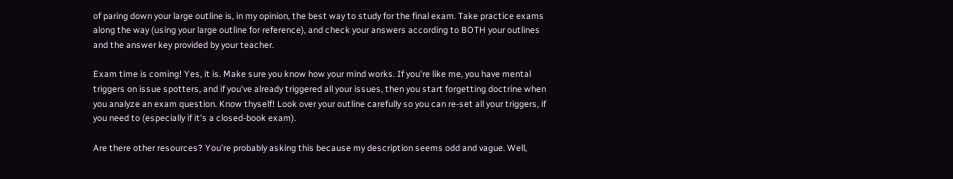of paring down your large outline is, in my opinion, the best way to study for the final exam. Take practice exams along the way (using your large outline for reference), and check your answers according to BOTH your outlines and the answer key provided by your teacher.

Exam time is coming! Yes, it is. Make sure you know how your mind works. If you're like me, you have mental triggers on issue spotters, and if you've already triggered all your issues, then you start forgetting doctrine when you analyze an exam question. Know thyself! Look over your outline carefully so you can re-set all your triggers, if you need to (especially if it's a closed-book exam).

Are there other resources? You're probably asking this because my description seems odd and vague. Well,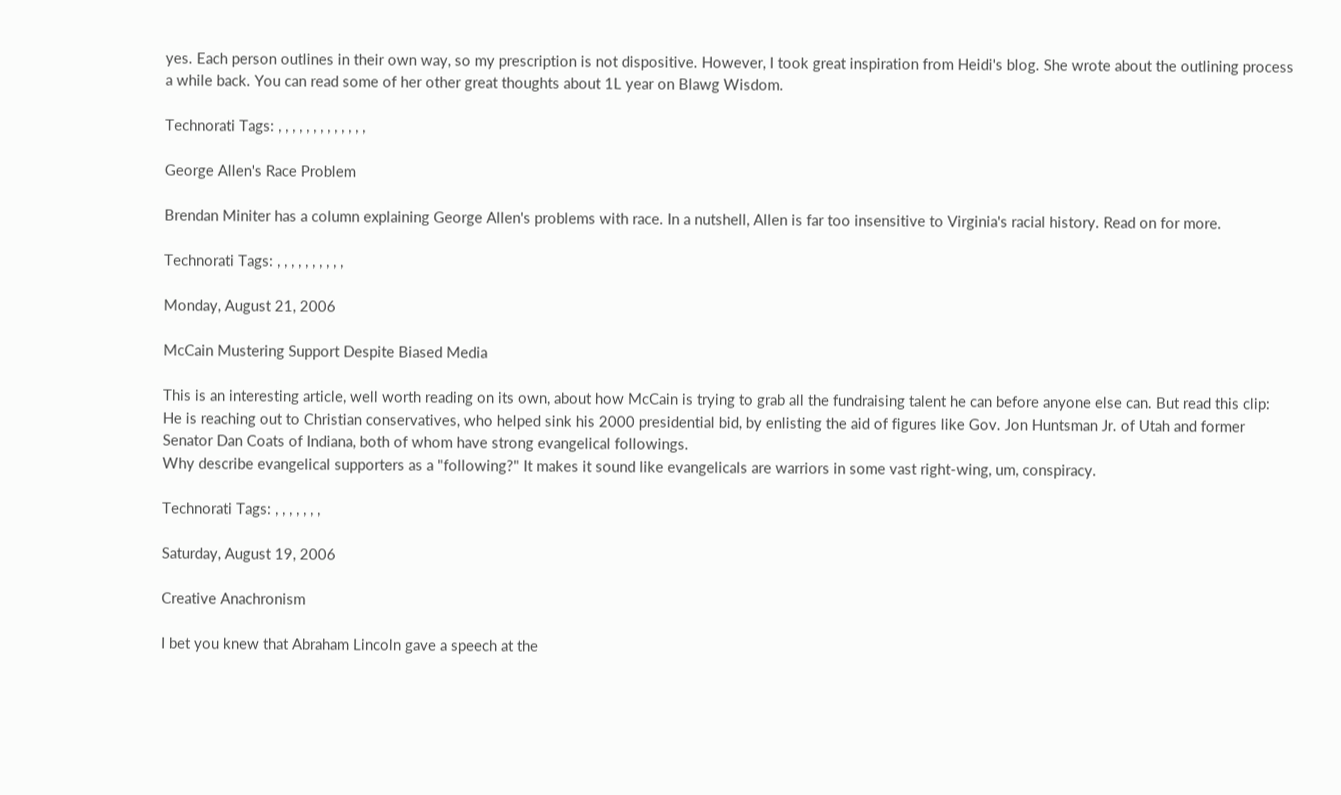yes. Each person outlines in their own way, so my prescription is not dispositive. However, I took great inspiration from Heidi's blog. She wrote about the outlining process a while back. You can read some of her other great thoughts about 1L year on Blawg Wisdom.

Technorati Tags: , , , , , , , , , , , , ,

George Allen's Race Problem

Brendan Miniter has a column explaining George Allen's problems with race. In a nutshell, Allen is far too insensitive to Virginia's racial history. Read on for more.

Technorati Tags: , , , , , , , , , ,

Monday, August 21, 2006

McCain Mustering Support Despite Biased Media

This is an interesting article, well worth reading on its own, about how McCain is trying to grab all the fundraising talent he can before anyone else can. But read this clip:
He is reaching out to Christian conservatives, who helped sink his 2000 presidential bid, by enlisting the aid of figures like Gov. Jon Huntsman Jr. of Utah and former Senator Dan Coats of Indiana, both of whom have strong evangelical followings.
Why describe evangelical supporters as a "following?" It makes it sound like evangelicals are warriors in some vast right-wing, um, conspiracy.

Technorati Tags: , , , , , , ,

Saturday, August 19, 2006

Creative Anachronism

I bet you knew that Abraham Lincoln gave a speech at the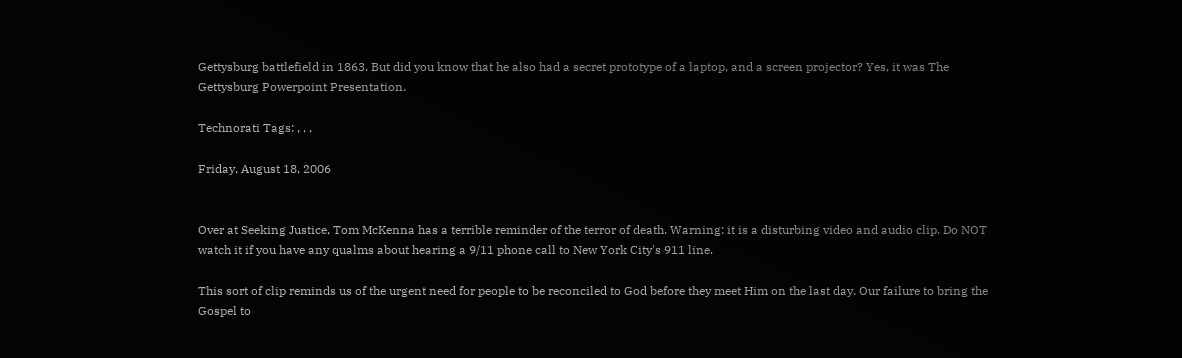Gettysburg battlefield in 1863. But did you know that he also had a secret prototype of a laptop, and a screen projector? Yes, it was The Gettysburg Powerpoint Presentation.

Technorati Tags: , , ,

Friday, August 18, 2006


Over at Seeking Justice, Tom McKenna has a terrible reminder of the terror of death. Warning: it is a disturbing video and audio clip. Do NOT watch it if you have any qualms about hearing a 9/11 phone call to New York City's 911 line.

This sort of clip reminds us of the urgent need for people to be reconciled to God before they meet Him on the last day. Our failure to bring the Gospel to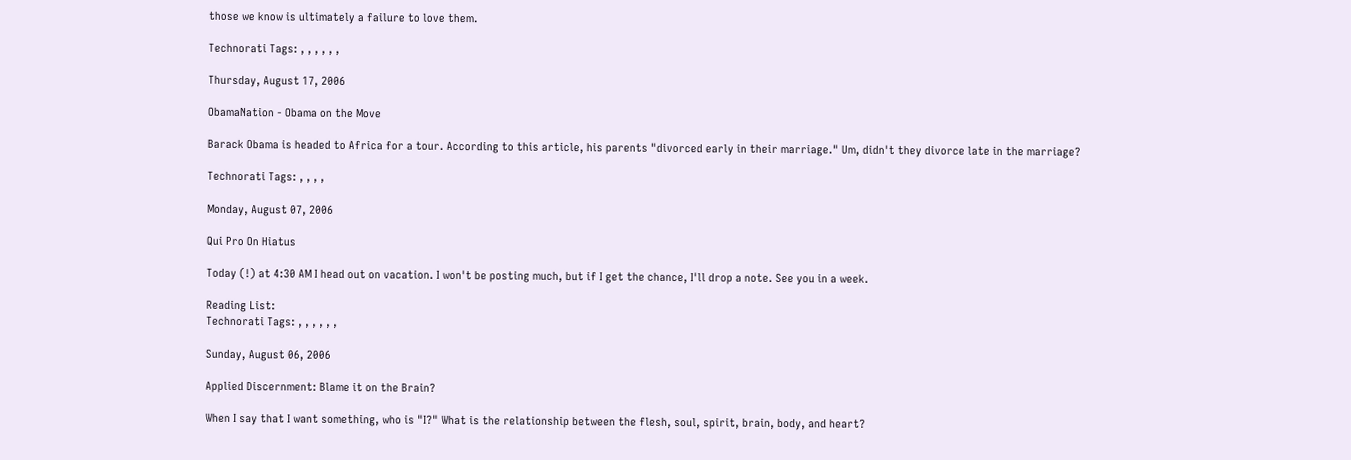those we know is ultimately a failure to love them.

Technorati Tags: , , , , , ,

Thursday, August 17, 2006

ObamaNation - Obama on the Move

Barack Obama is headed to Africa for a tour. According to this article, his parents "divorced early in their marriage." Um, didn't they divorce late in the marriage?

Technorati Tags: , , , ,

Monday, August 07, 2006

Qui Pro On Hiatus

Today (!) at 4:30 AM I head out on vacation. I won't be posting much, but if I get the chance, I'll drop a note. See you in a week.

Reading List:
Technorati Tags: , , , , , ,

Sunday, August 06, 2006

Applied Discernment: Blame it on the Brain?

When I say that I want something, who is "I?" What is the relationship between the flesh, soul, spirit, brain, body, and heart?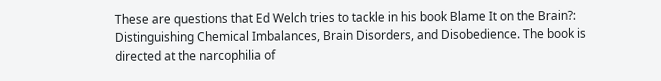These are questions that Ed Welch tries to tackle in his book Blame It on the Brain?: Distinguishing Chemical Imbalances, Brain Disorders, and Disobedience. The book is directed at the narcophilia of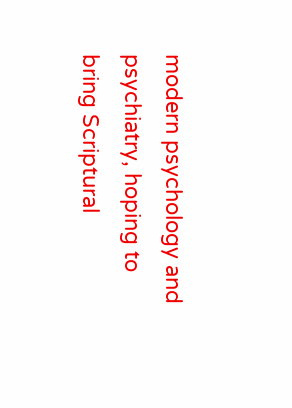modern psychology and psychiatry, hoping to bring Scriptural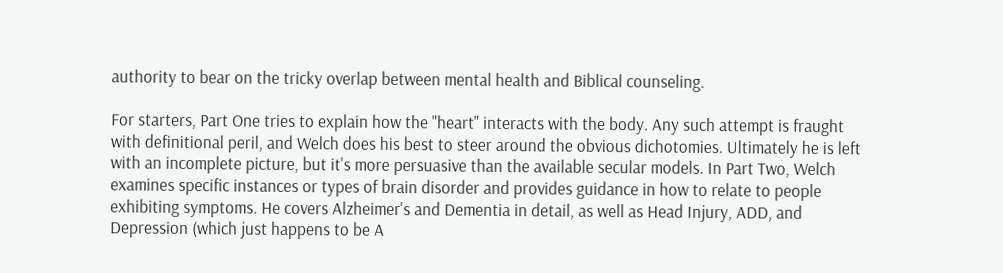authority to bear on the tricky overlap between mental health and Biblical counseling.

For starters, Part One tries to explain how the "heart" interacts with the body. Any such attempt is fraught with definitional peril, and Welch does his best to steer around the obvious dichotomies. Ultimately he is left with an incomplete picture, but it's more persuasive than the available secular models. In Part Two, Welch examines specific instances or types of brain disorder and provides guidance in how to relate to people exhibiting symptoms. He covers Alzheimer's and Dementia in detail, as well as Head Injury, ADD, and Depression (which just happens to be A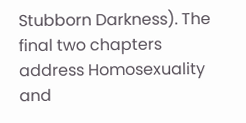Stubborn Darkness). The final two chapters address Homosexuality and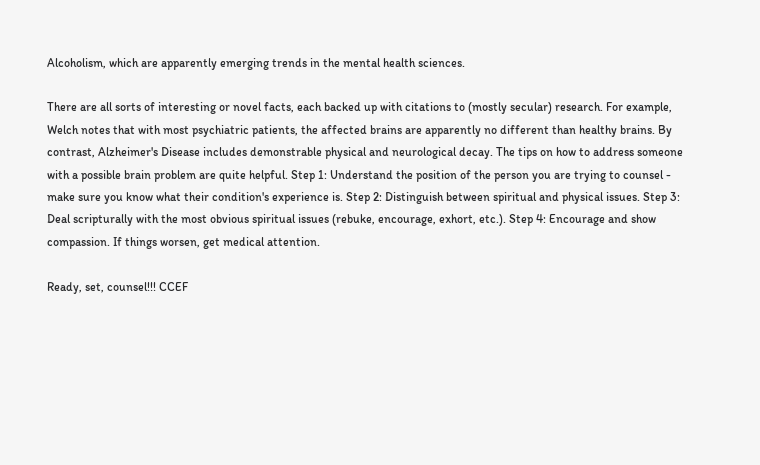Alcoholism, which are apparently emerging trends in the mental health sciences.

There are all sorts of interesting or novel facts, each backed up with citations to (mostly secular) research. For example, Welch notes that with most psychiatric patients, the affected brains are apparently no different than healthy brains. By contrast, Alzheimer's Disease includes demonstrable physical and neurological decay. The tips on how to address someone with a possible brain problem are quite helpful. Step 1: Understand the position of the person you are trying to counsel - make sure you know what their condition's experience is. Step 2: Distinguish between spiritual and physical issues. Step 3: Deal scripturally with the most obvious spiritual issues (rebuke, encourage, exhort, etc.). Step 4: Encourage and show compassion. If things worsen, get medical attention.

Ready, set, counsel!!! CCEF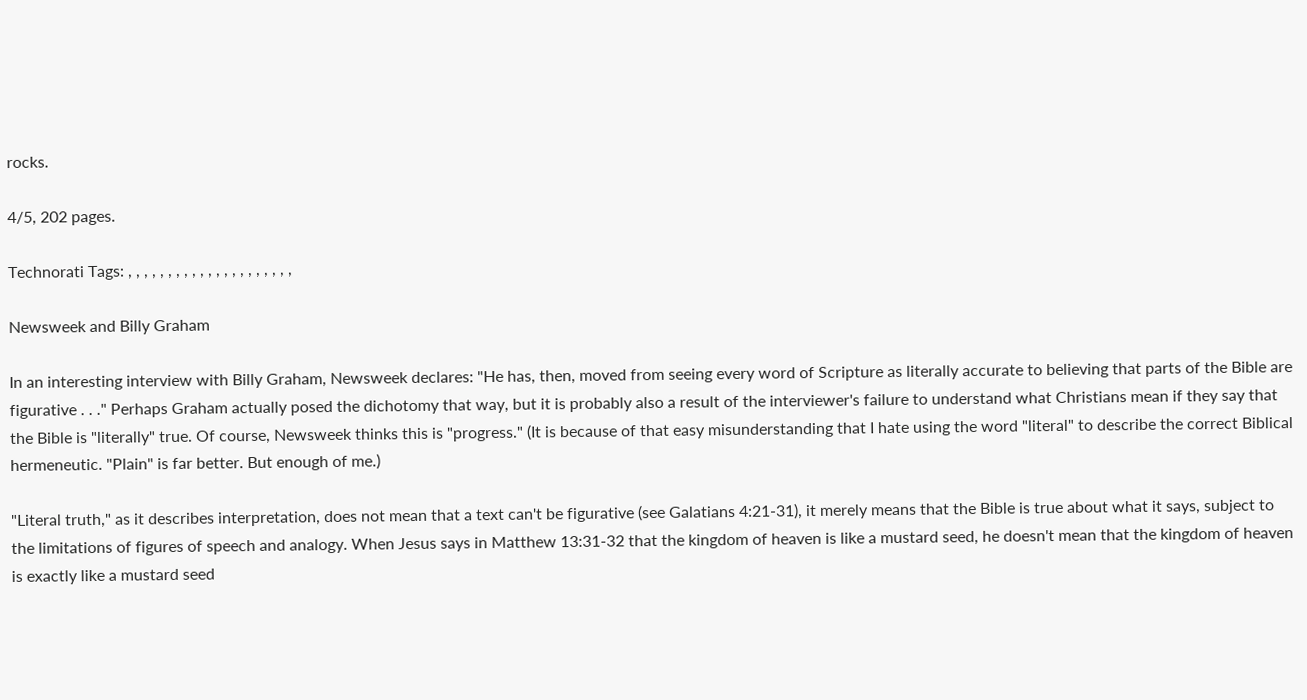rocks.

4/5, 202 pages.

Technorati Tags: , , , , , , , , , , , , , , , , , , , , ,

Newsweek and Billy Graham

In an interesting interview with Billy Graham, Newsweek declares: "He has, then, moved from seeing every word of Scripture as literally accurate to believing that parts of the Bible are figurative . . ." Perhaps Graham actually posed the dichotomy that way, but it is probably also a result of the interviewer's failure to understand what Christians mean if they say that the Bible is "literally" true. Of course, Newsweek thinks this is "progress." (It is because of that easy misunderstanding that I hate using the word "literal" to describe the correct Biblical hermeneutic. "Plain" is far better. But enough of me.)

"Literal truth," as it describes interpretation, does not mean that a text can't be figurative (see Galatians 4:21-31), it merely means that the Bible is true about what it says, subject to the limitations of figures of speech and analogy. When Jesus says in Matthew 13:31-32 that the kingdom of heaven is like a mustard seed, he doesn't mean that the kingdom of heaven is exactly like a mustard seed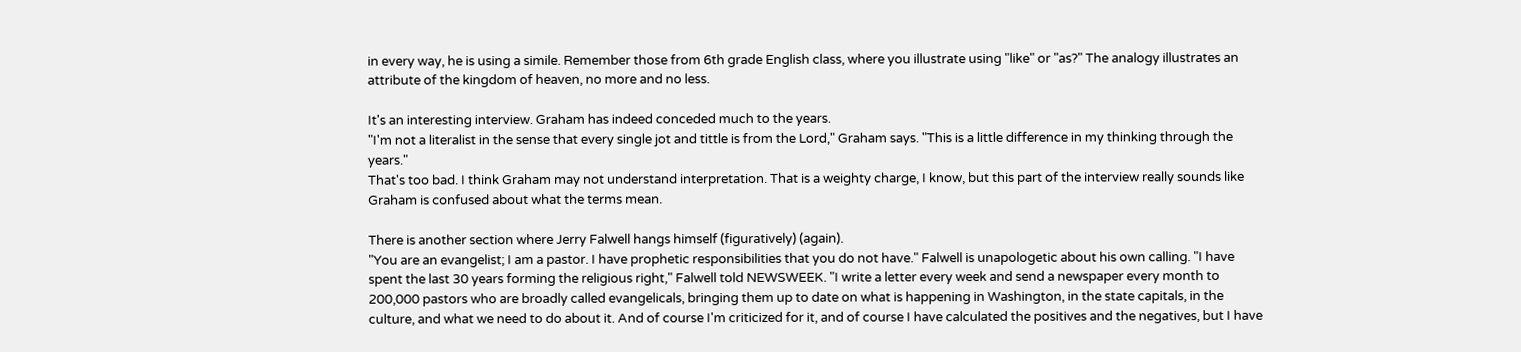in every way, he is using a simile. Remember those from 6th grade English class, where you illustrate using "like" or "as?" The analogy illustrates an attribute of the kingdom of heaven, no more and no less.

It's an interesting interview. Graham has indeed conceded much to the years.
"I'm not a literalist in the sense that every single jot and tittle is from the Lord," Graham says. "This is a little difference in my thinking through the years."
That's too bad. I think Graham may not understand interpretation. That is a weighty charge, I know, but this part of the interview really sounds like Graham is confused about what the terms mean.

There is another section where Jerry Falwell hangs himself (figuratively) (again).
"You are an evangelist; I am a pastor. I have prophetic responsibilities that you do not have." Falwell is unapologetic about his own calling. "I have spent the last 30 years forming the religious right," Falwell told NEWSWEEK. "I write a letter every week and send a newspaper every month to 200,000 pastors who are broadly called evangelicals, bringing them up to date on what is happening in Washington, in the state capitals, in the culture, and what we need to do about it. And of course I'm criticized for it, and of course I have calculated the positives and the negatives, but I have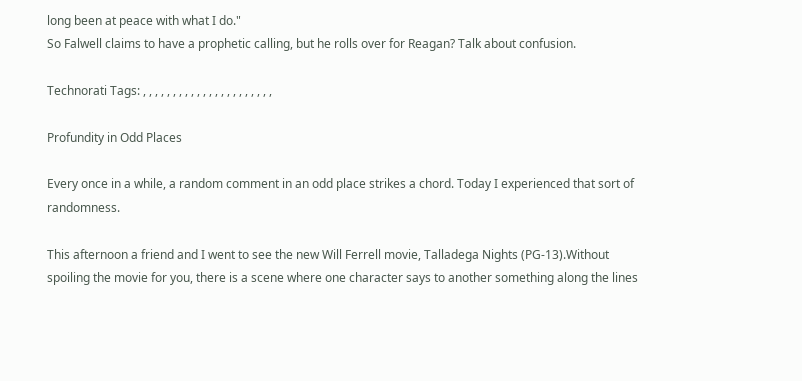long been at peace with what I do."
So Falwell claims to have a prophetic calling, but he rolls over for Reagan? Talk about confusion.

Technorati Tags: , , , , , , , , , , , , , , , , , , , , , ,

Profundity in Odd Places

Every once in a while, a random comment in an odd place strikes a chord. Today I experienced that sort of randomness.

This afternoon a friend and I went to see the new Will Ferrell movie, Talladega Nights (PG-13).Without spoiling the movie for you, there is a scene where one character says to another something along the lines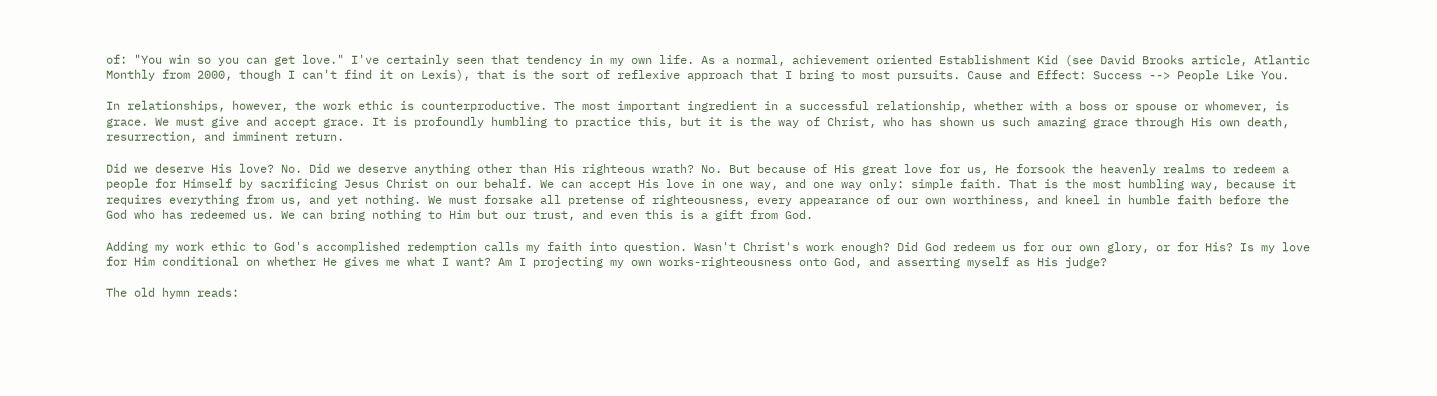of: "You win so you can get love." I've certainly seen that tendency in my own life. As a normal, achievement oriented Establishment Kid (see David Brooks article, Atlantic Monthly from 2000, though I can't find it on Lexis), that is the sort of reflexive approach that I bring to most pursuits. Cause and Effect: Success --> People Like You.

In relationships, however, the work ethic is counterproductive. The most important ingredient in a successful relationship, whether with a boss or spouse or whomever, is grace. We must give and accept grace. It is profoundly humbling to practice this, but it is the way of Christ, who has shown us such amazing grace through His own death, resurrection, and imminent return.

Did we deserve His love? No. Did we deserve anything other than His righteous wrath? No. But because of His great love for us, He forsook the heavenly realms to redeem a people for Himself by sacrificing Jesus Christ on our behalf. We can accept His love in one way, and one way only: simple faith. That is the most humbling way, because it requires everything from us, and yet nothing. We must forsake all pretense of righteousness, every appearance of our own worthiness, and kneel in humble faith before the God who has redeemed us. We can bring nothing to Him but our trust, and even this is a gift from God.

Adding my work ethic to God's accomplished redemption calls my faith into question. Wasn't Christ's work enough? Did God redeem us for our own glory, or for His? Is my love for Him conditional on whether He gives me what I want? Am I projecting my own works-righteousness onto God, and asserting myself as His judge?

The old hymn reads: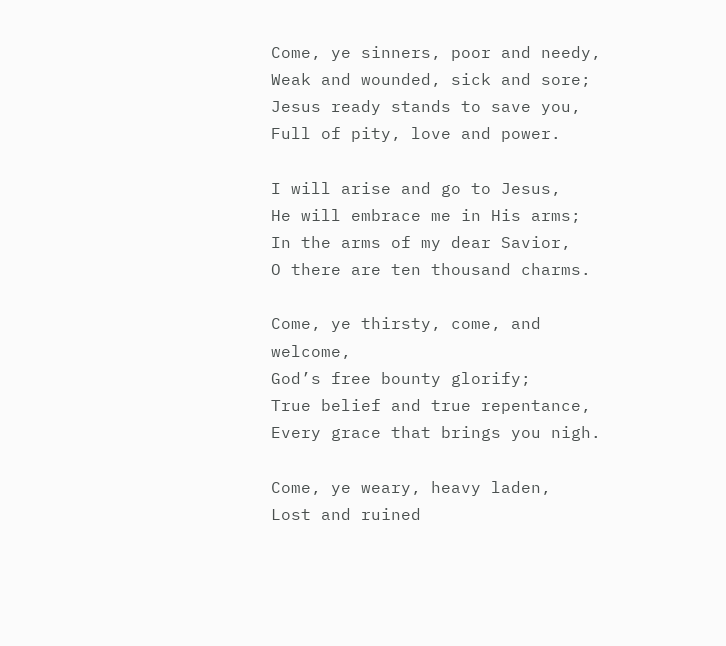Come, ye sinners, poor and needy,
Weak and wounded, sick and sore;
Jesus ready stands to save you,
Full of pity, love and power.

I will arise and go to Jesus,
He will embrace me in His arms;
In the arms of my dear Savior,
O there are ten thousand charms.

Come, ye thirsty, come, and welcome,
God’s free bounty glorify;
True belief and true repentance,
Every grace that brings you nigh.

Come, ye weary, heavy laden,
Lost and ruined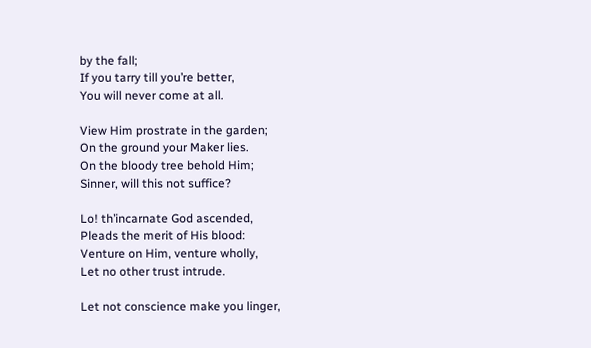by the fall;
If you tarry till you’re better,
You will never come at all.

View Him prostrate in the garden;
On the ground your Maker lies.
On the bloody tree behold Him;
Sinner, will this not suffice?

Lo! th’incarnate God ascended,
Pleads the merit of His blood:
Venture on Him, venture wholly,
Let no other trust intrude.

Let not conscience make you linger,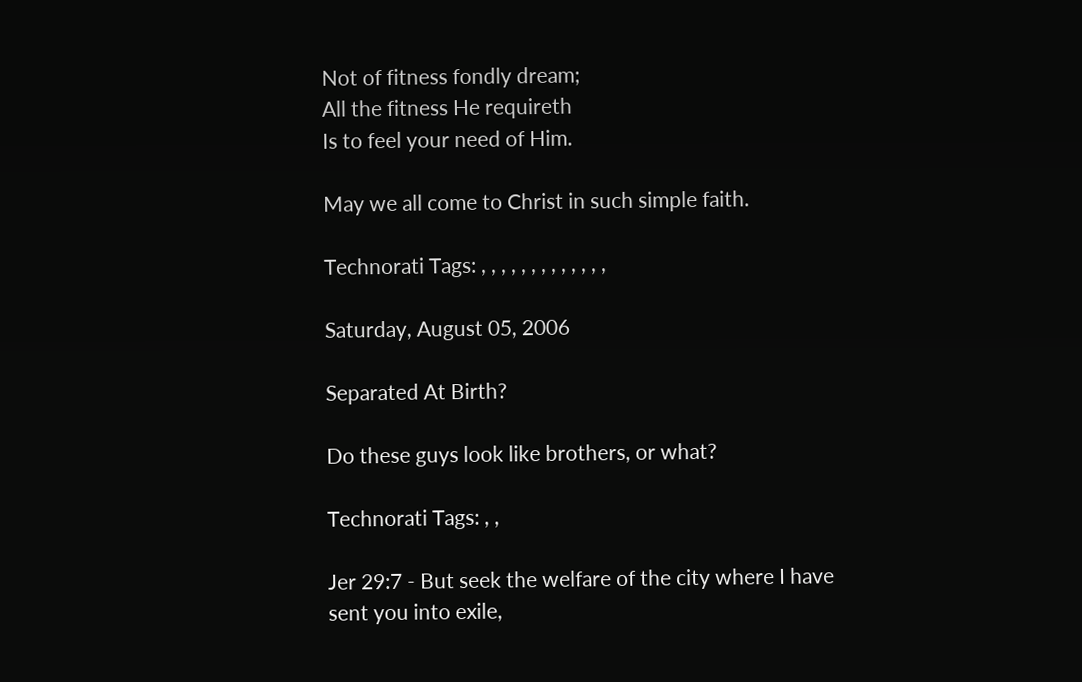Not of fitness fondly dream;
All the fitness He requireth
Is to feel your need of Him.

May we all come to Christ in such simple faith.

Technorati Tags: , , , , , , , , , , , , ,

Saturday, August 05, 2006

Separated At Birth?

Do these guys look like brothers, or what?

Technorati Tags: , ,

Jer 29:7 - But seek the welfare of the city where I have sent you into exile,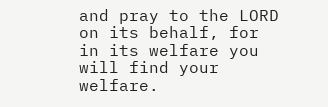and pray to the LORD on its behalf, for in its welfare you will find your welfare.